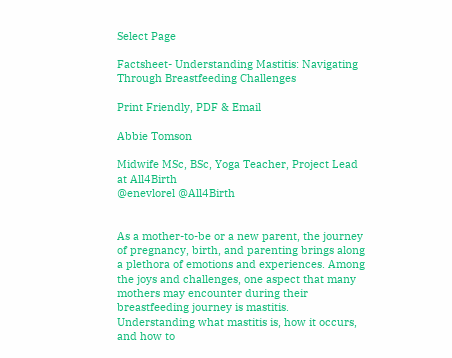Select Page

Factsheet- Understanding Mastitis: Navigating Through Breastfeeding Challenges

Print Friendly, PDF & Email

Abbie Tomson

Midwife MSc, BSc, Yoga Teacher, Project Lead at All4Birth
@enevlorel @All4Birth


As a mother-to-be or a new parent, the journey of pregnancy, birth, and parenting brings along a plethora of emotions and experiences. Among the joys and challenges, one aspect that many mothers may encounter during their breastfeeding journey is mastitis. Understanding what mastitis is, how it occurs, and how to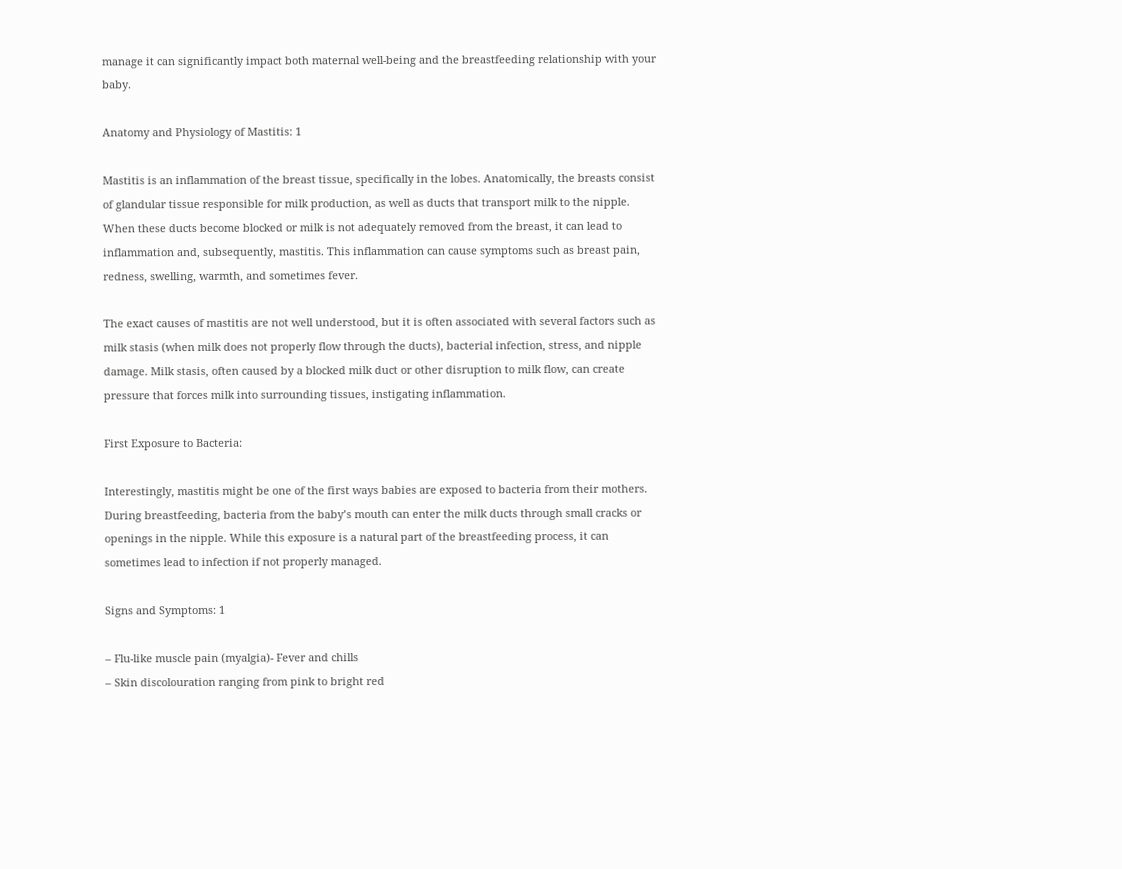manage it can significantly impact both maternal well-being and the breastfeeding relationship with your baby.

Anatomy and Physiology of Mastitis: 1

Mastitis is an inflammation of the breast tissue, specifically in the lobes. Anatomically, the breasts consist of glandular tissue responsible for milk production, as well as ducts that transport milk to the nipple. When these ducts become blocked or milk is not adequately removed from the breast, it can lead to inflammation and, subsequently, mastitis. This inflammation can cause symptoms such as breast pain, redness, swelling, warmth, and sometimes fever.

The exact causes of mastitis are not well understood, but it is often associated with several factors such as milk stasis (when milk does not properly flow through the ducts), bacterial infection, stress, and nipple damage. Milk stasis, often caused by a blocked milk duct or other disruption to milk flow, can create pressure that forces milk into surrounding tissues, instigating inflammation.

First Exposure to Bacteria:

Interestingly, mastitis might be one of the first ways babies are exposed to bacteria from their mothers. During breastfeeding, bacteria from the baby’s mouth can enter the milk ducts through small cracks or openings in the nipple. While this exposure is a natural part of the breastfeeding process, it can sometimes lead to infection if not properly managed.

Signs and Symptoms: 1

– Flu-like muscle pain (myalgia)- Fever and chills
– Skin discolouration ranging from pink to bright red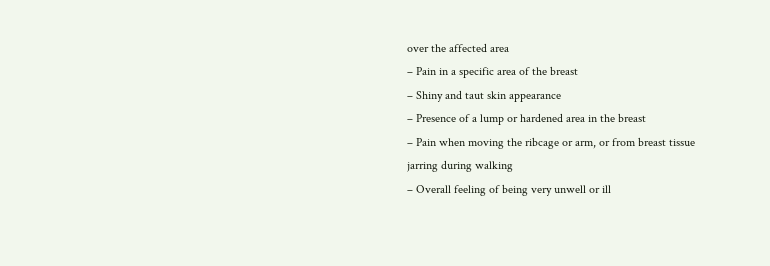over the affected area
– Pain in a specific area of the breast
– Shiny and taut skin appearance
– Presence of a lump or hardened area in the breast
– Pain when moving the ribcage or arm, or from breast tissue jarring during walking
– Overall feeling of being very unwell or ill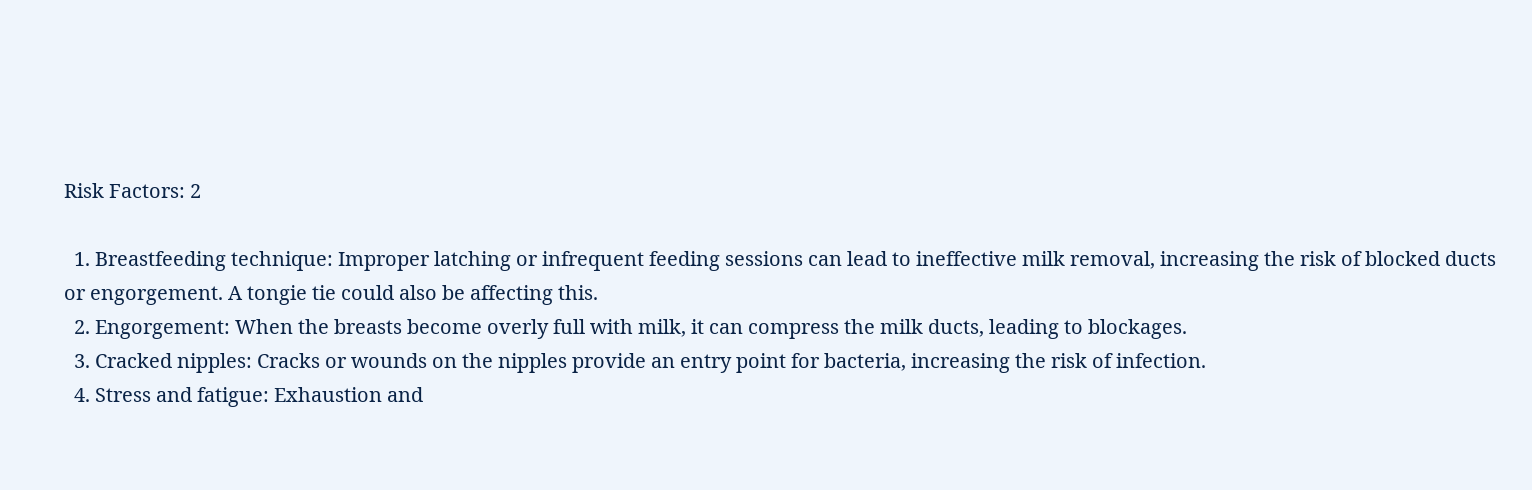Risk Factors: 2

  1. Breastfeeding technique: Improper latching or infrequent feeding sessions can lead to ineffective milk removal, increasing the risk of blocked ducts or engorgement. A tongie tie could also be affecting this.
  2. Engorgement: When the breasts become overly full with milk, it can compress the milk ducts, leading to blockages.
  3. Cracked nipples: Cracks or wounds on the nipples provide an entry point for bacteria, increasing the risk of infection.
  4. Stress and fatigue: Exhaustion and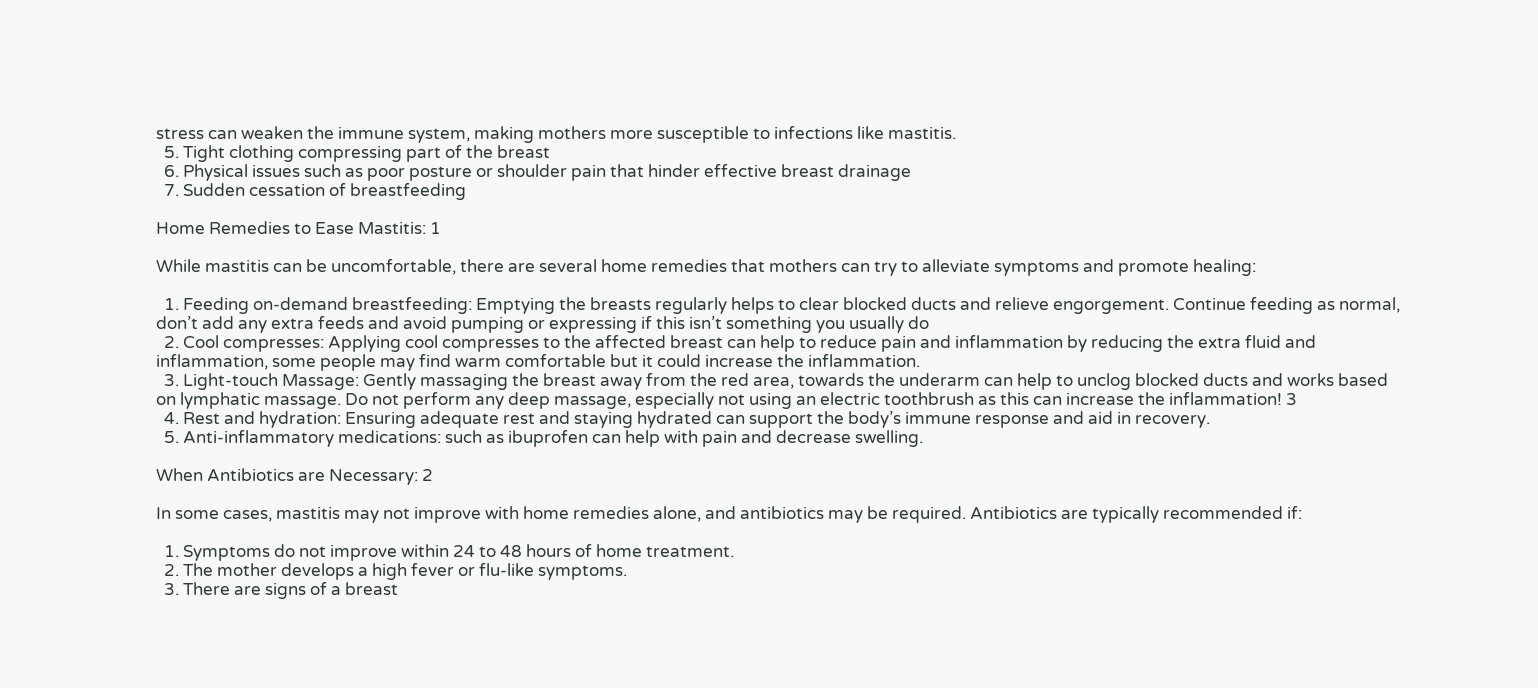stress can weaken the immune system, making mothers more susceptible to infections like mastitis.
  5. Tight clothing compressing part of the breast
  6. Physical issues such as poor posture or shoulder pain that hinder effective breast drainage
  7. Sudden cessation of breastfeeding

Home Remedies to Ease Mastitis: 1

While mastitis can be uncomfortable, there are several home remedies that mothers can try to alleviate symptoms and promote healing:

  1. Feeding on-demand breastfeeding: Emptying the breasts regularly helps to clear blocked ducts and relieve engorgement. Continue feeding as normal, don’t add any extra feeds and avoid pumping or expressing if this isn’t something you usually do
  2. Cool compresses: Applying cool compresses to the affected breast can help to reduce pain and inflammation by reducing the extra fluid and inflammation, some people may find warm comfortable but it could increase the inflammation.
  3. Light-touch Massage: Gently massaging the breast away from the red area, towards the underarm can help to unclog blocked ducts and works based on lymphatic massage. Do not perform any deep massage, especially not using an electric toothbrush as this can increase the inflammation! 3
  4. Rest and hydration: Ensuring adequate rest and staying hydrated can support the body’s immune response and aid in recovery.
  5. Anti-inflammatory medications: such as ibuprofen can help with pain and decrease swelling.

When Antibiotics are Necessary: 2

In some cases, mastitis may not improve with home remedies alone, and antibiotics may be required. Antibiotics are typically recommended if:

  1. Symptoms do not improve within 24 to 48 hours of home treatment.
  2. The mother develops a high fever or flu-like symptoms.
  3. There are signs of a breast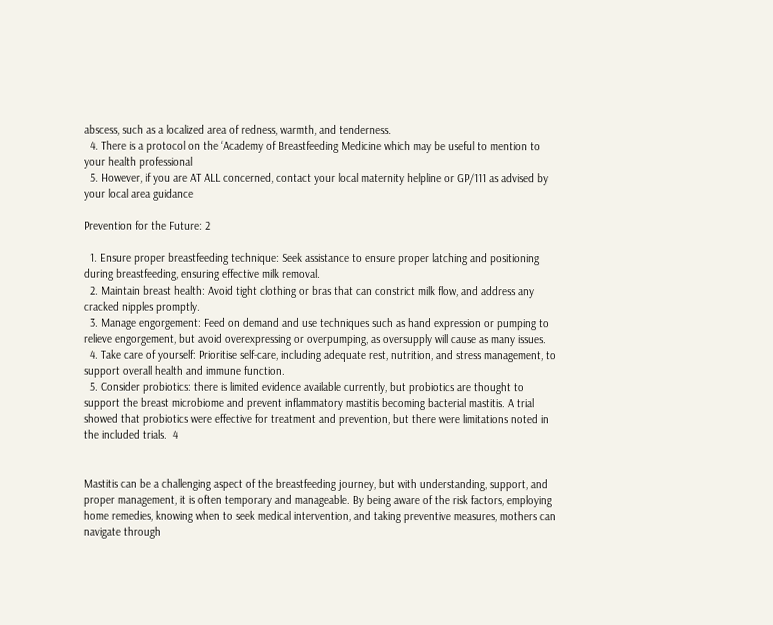abscess, such as a localized area of redness, warmth, and tenderness.
  4. There is a protocol on the ‘Academy of Breastfeeding Medicine which may be useful to mention to your health professional
  5. However, if you are AT ALL concerned, contact your local maternity helpline or GP/111 as advised by your local area guidance

Prevention for the Future: 2

  1. Ensure proper breastfeeding technique: Seek assistance to ensure proper latching and positioning during breastfeeding, ensuring effective milk removal.
  2. Maintain breast health: Avoid tight clothing or bras that can constrict milk flow, and address any cracked nipples promptly.
  3. Manage engorgement: Feed on demand and use techniques such as hand expression or pumping to relieve engorgement, but avoid overexpressing or overpumping, as oversupply will cause as many issues.
  4. Take care of yourself: Prioritise self-care, including adequate rest, nutrition, and stress management, to support overall health and immune function.
  5. Consider probiotics: there is limited evidence available currently, but probiotics are thought to support the breast microbiome and prevent inflammatory mastitis becoming bacterial mastitis. A trial showed that probiotics were effective for treatment and prevention, but there were limitations noted in the included trials.  4


Mastitis can be a challenging aspect of the breastfeeding journey, but with understanding, support, and proper management, it is often temporary and manageable. By being aware of the risk factors, employing home remedies, knowing when to seek medical intervention, and taking preventive measures, mothers can navigate through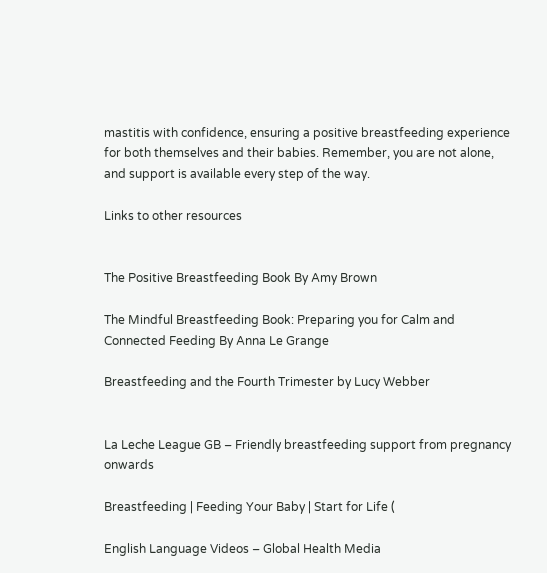mastitis with confidence, ensuring a positive breastfeeding experience for both themselves and their babies. Remember, you are not alone, and support is available every step of the way.

Links to other resources


The Positive Breastfeeding Book By Amy Brown

The Mindful Breastfeeding Book: Preparing you for Calm and Connected Feeding By Anna Le Grange

Breastfeeding and the Fourth Trimester by Lucy Webber


La Leche League GB – Friendly breastfeeding support from pregnancy onwards

Breastfeeding | Feeding Your Baby | Start for Life (

English Language Videos – Global Health Media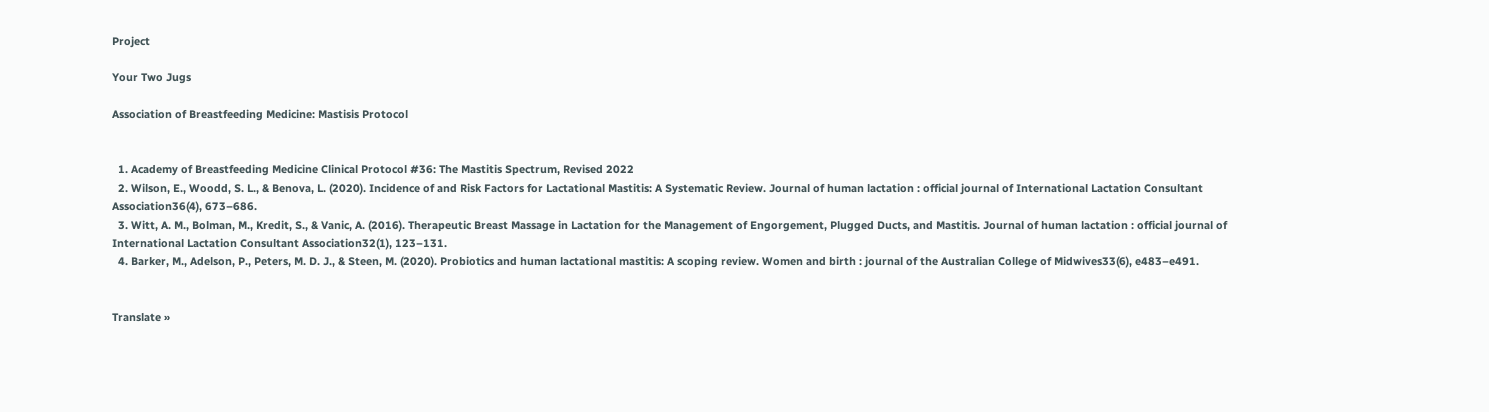Project

Your Two Jugs

Association of Breastfeeding Medicine: Mastisis Protocol


  1. Academy of Breastfeeding Medicine Clinical Protocol #36: The Mastitis Spectrum, Revised 2022
  2. Wilson, E., Woodd, S. L., & Benova, L. (2020). Incidence of and Risk Factors for Lactational Mastitis: A Systematic Review. Journal of human lactation : official journal of International Lactation Consultant Association36(4), 673–686.
  3. Witt, A. M., Bolman, M., Kredit, S., & Vanic, A. (2016). Therapeutic Breast Massage in Lactation for the Management of Engorgement, Plugged Ducts, and Mastitis. Journal of human lactation : official journal of International Lactation Consultant Association32(1), 123–131.
  4. Barker, M., Adelson, P., Peters, M. D. J., & Steen, M. (2020). Probiotics and human lactational mastitis: A scoping review. Women and birth : journal of the Australian College of Midwives33(6), e483–e491.


Translate »